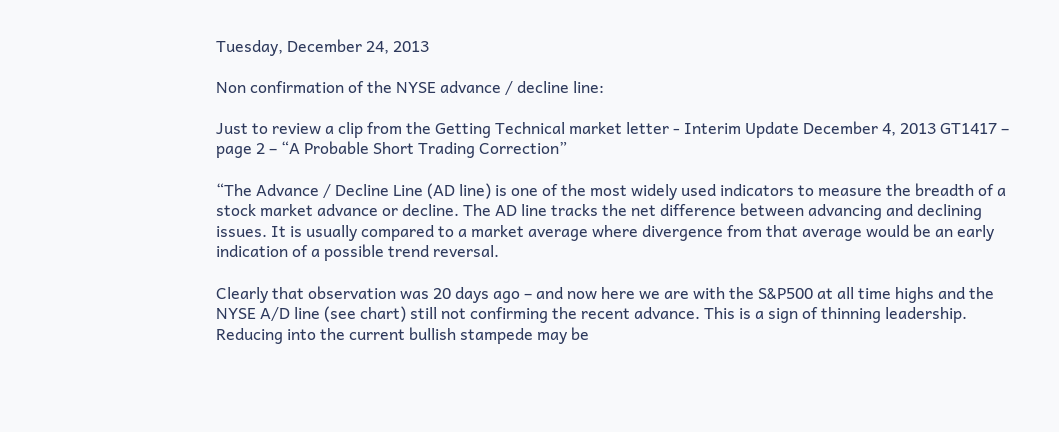Tuesday, December 24, 2013

Non confirmation of the NYSE advance / decline line:

Just to review a clip from the Getting Technical market letter - Interim Update December 4, 2013 GT1417 – page 2 – “A Probable Short Trading Correction”

“The Advance / Decline Line (AD line) is one of the most widely used indicators to measure the breadth of a stock market advance or decline. The AD line tracks the net difference between advancing and declining issues. It is usually compared to a market average where divergence from that average would be an early indication of a possible trend reversal.

Clearly that observation was 20 days ago – and now here we are with the S&P500 at all time highs and the NYSE A/D line (see chart) still not confirming the recent advance. This is a sign of thinning leadership.  Reducing into the current bullish stampede may be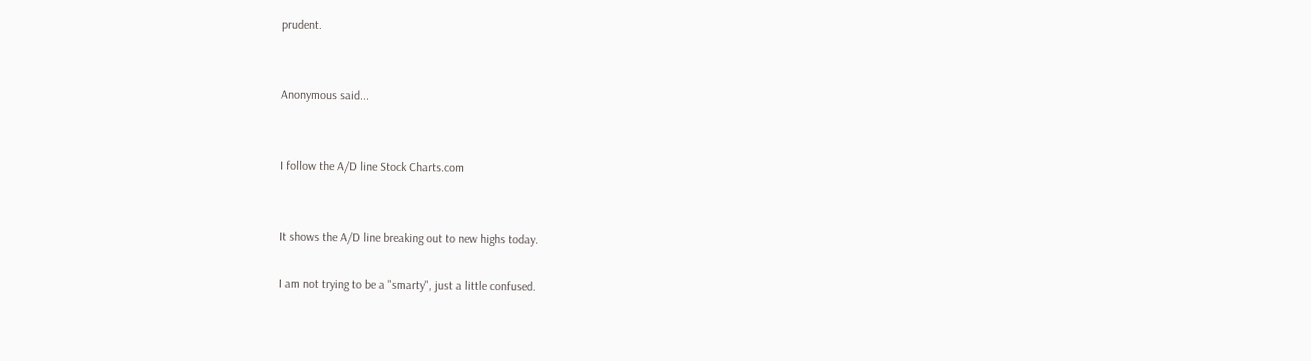prudent.


Anonymous said...


I follow the A/D line Stock Charts.com


It shows the A/D line breaking out to new highs today.

I am not trying to be a "smarty", just a little confused.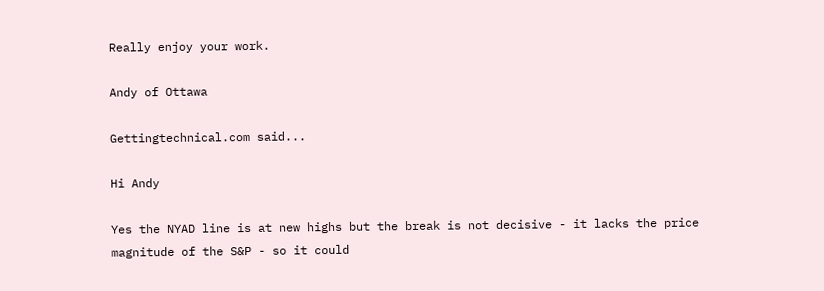Really enjoy your work.

Andy of Ottawa

Gettingtechnical.com said...

Hi Andy

Yes the NYAD line is at new highs but the break is not decisive - it lacks the price magnitude of the S&P - so it could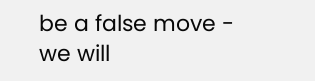be a false move - we will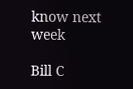know next week

Bill C